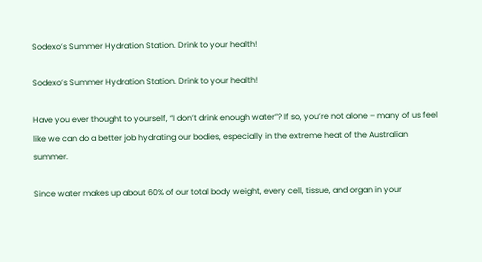Sodexo’s Summer Hydration Station. Drink to your health!

Sodexo’s Summer Hydration Station. Drink to your health!

Have you ever thought to yourself, “I don’t drink enough water”? If so, you’re not alone – many of us feel like we can do a better job hydrating our bodies, especially in the extreme heat of the Australian summer.

Since water makes up about 60% of our total body weight, every cell, tissue, and organ in your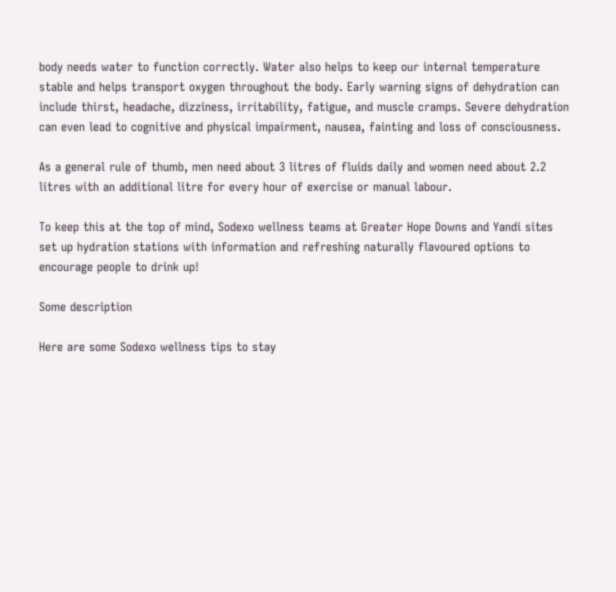body needs water to function correctly. Water also helps to keep our internal temperature stable and helps transport oxygen throughout the body. Early warning signs of dehydration can include thirst, headache, dizziness, irritability, fatigue, and muscle cramps. Severe dehydration can even lead to cognitive and physical impairment, nausea, fainting and loss of consciousness.

As a general rule of thumb, men need about 3 litres of fluids daily and women need about 2.2 litres with an additional litre for every hour of exercise or manual labour.

To keep this at the top of mind, Sodexo wellness teams at Greater Hope Downs and Yandi sites set up hydration stations with information and refreshing naturally flavoured options to encourage people to drink up!

Some description

Here are some Sodexo wellness tips to stay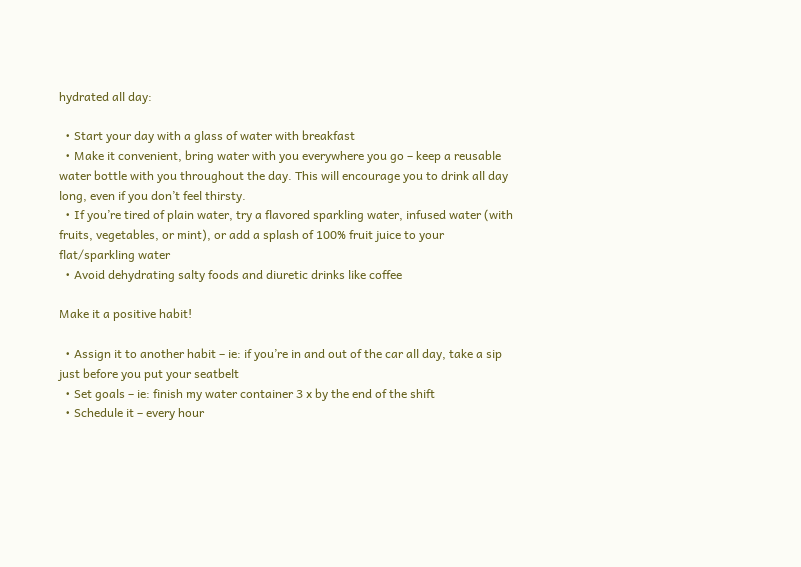hydrated all day:

  • Start your day with a glass of water with breakfast
  • Make it convenient, bring water with you everywhere you go – keep a reusable water bottle with you throughout the day. This will encourage you to drink all day long, even if you don’t feel thirsty.
  • If you’re tired of plain water, try a flavored sparkling water, infused water (with fruits, vegetables, or mint), or add a splash of 100% fruit juice to your flat/sparkling water
  • Avoid dehydrating salty foods and diuretic drinks like coffee

Make it a positive habit!

  • Assign it to another habit – ie: if you’re in and out of the car all day, take a sip just before you put your seatbelt
  • Set goals – ie: finish my water container 3 x by the end of the shift
  • Schedule it – every hour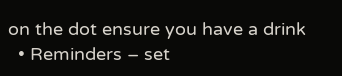on the dot ensure you have a drink
  • Reminders – set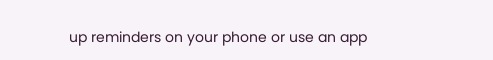up reminders on your phone or use an app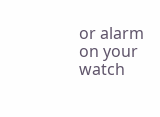or alarm on your watch